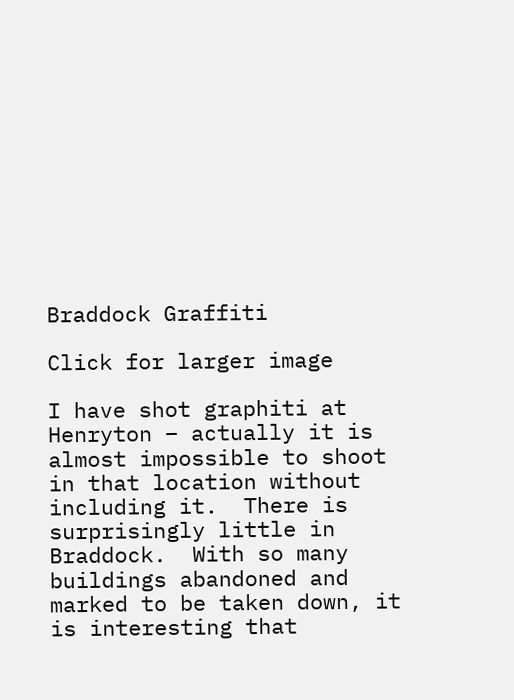Braddock Graffiti

Click for larger image

I have shot graphiti at Henryton – actually it is almost impossible to shoot in that location without including it.  There is surprisingly little in Braddock.  With so many buildings abandoned and marked to be taken down, it is interesting that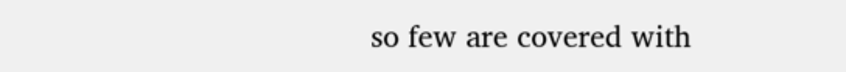so few are covered with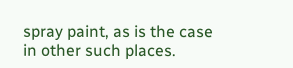spray paint, as is the case in other such places.